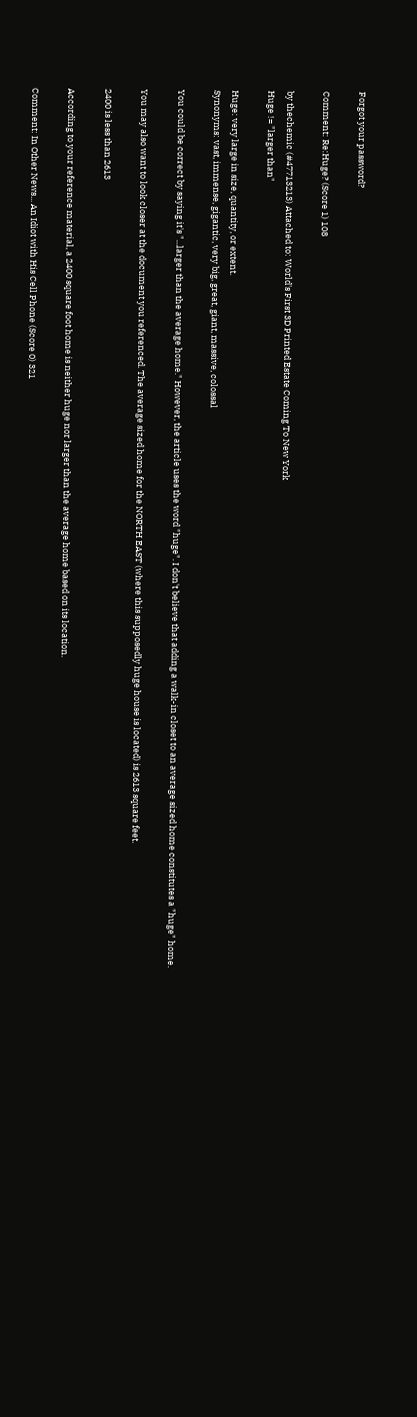Forgot your password?

Comment: Re:Huge? (Score 1) 108

by thechemic (#47713213) Attached to: World's First 3D Printed Estate Coming To New York
Huge != "larger than"

Huge: very large in size, quantity, or extent.
Synonyms: vast, immense, gigantic, very big, great, giant, massive, colossal

You could be correct by saying it's "...larger than the average home." However, the article uses the word "huge". I don't believe that adding a walk-in closet to an average sized home constitutes a "huge" home.

You may also want to look closer at the document you referenced. The average sized home for the NORTH EAST (where this supposedly huge house is located) is 2613 square feet.

2400 is less than 2613

According to your reference material, a 2400 square foot home is neither huge nor larger than the average home based on its location.

Comment: In Other News... An Idiot with His Cell Phone (Score 0) 321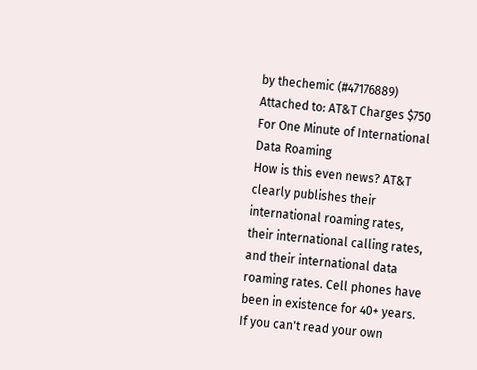by thechemic (#47176889) Attached to: AT&T Charges $750 For One Minute of International Data Roaming
How is this even news? AT&T clearly publishes their international roaming rates, their international calling rates, and their international data roaming rates. Cell phones have been in existence for 40+ years. If you can't read your own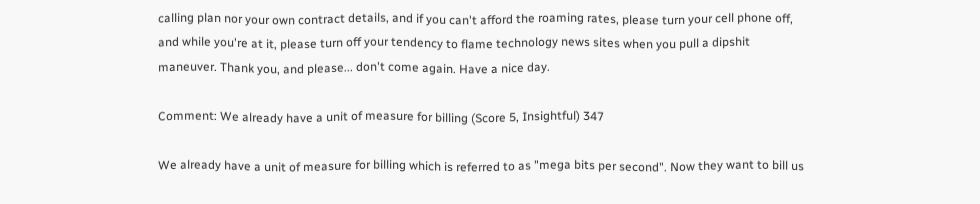calling plan nor your own contract details, and if you can't afford the roaming rates, please turn your cell phone off, and while you're at it, please turn off your tendency to flame technology news sites when you pull a dipshit maneuver. Thank you, and please... don't come again. Have a nice day.

Comment: We already have a unit of measure for billing (Score 5, Insightful) 347

We already have a unit of measure for billing which is referred to as "mega bits per second". Now they want to bill us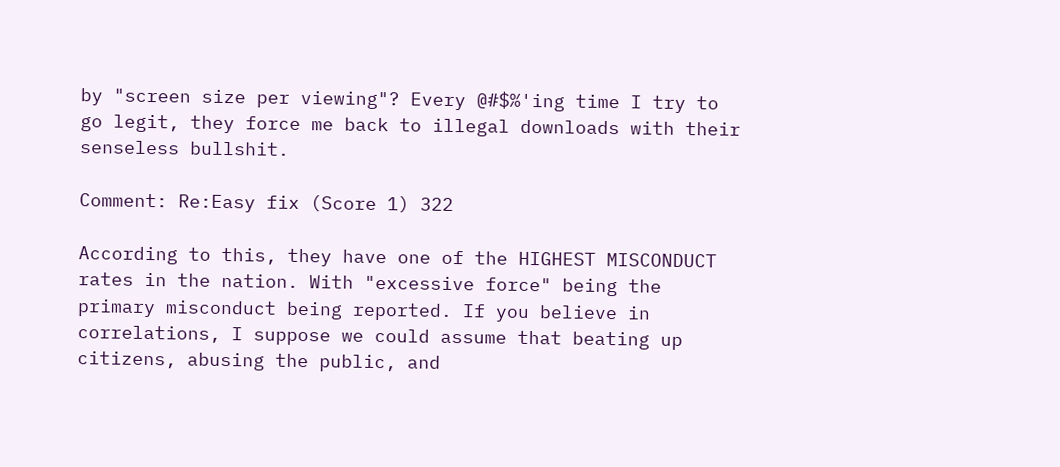by "screen size per viewing"? Every @#$%'ing time I try to go legit, they force me back to illegal downloads with their senseless bullshit.

Comment: Re:Easy fix (Score 1) 322

According to this, they have one of the HIGHEST MISCONDUCT rates in the nation. With "excessive force" being the primary misconduct being reported. If you believe in correlations, I suppose we could assume that beating up citizens, abusing the public, and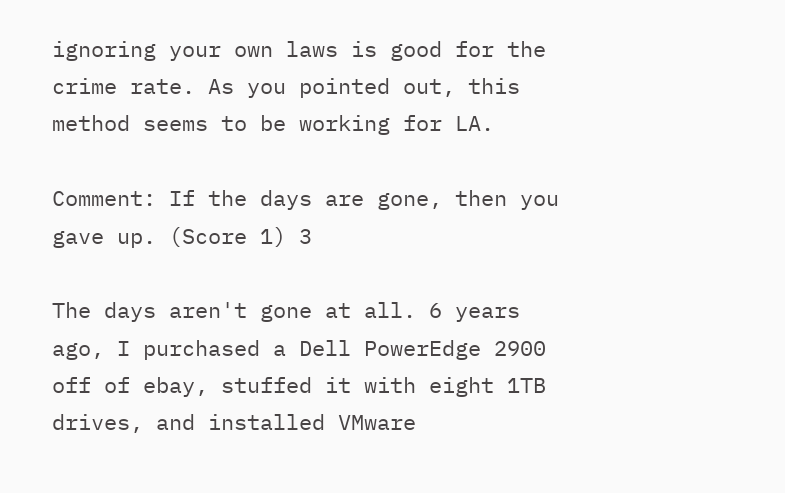ignoring your own laws is good for the crime rate. As you pointed out, this method seems to be working for LA.

Comment: If the days are gone, then you gave up. (Score 1) 3

The days aren't gone at all. 6 years ago, I purchased a Dell PowerEdge 2900 off of ebay, stuffed it with eight 1TB drives, and installed VMware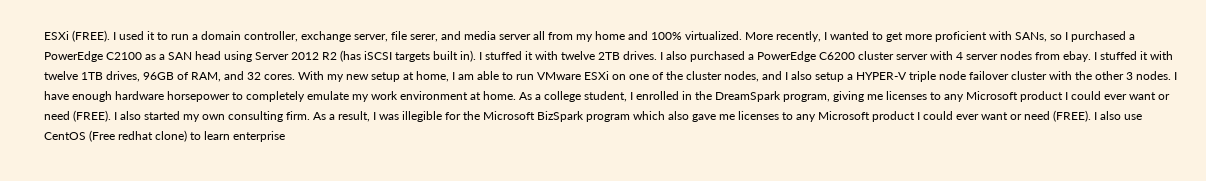ESXi (FREE). I used it to run a domain controller, exchange server, file serer, and media server all from my home and 100% virtualized. More recently, I wanted to get more proficient with SANs, so I purchased a PowerEdge C2100 as a SAN head using Server 2012 R2 (has iSCSI targets built in). I stuffed it with twelve 2TB drives. I also purchased a PowerEdge C6200 cluster server with 4 server nodes from ebay. I stuffed it with twelve 1TB drives, 96GB of RAM, and 32 cores. With my new setup at home, I am able to run VMware ESXi on one of the cluster nodes, and I also setup a HYPER-V triple node failover cluster with the other 3 nodes. I have enough hardware horsepower to completely emulate my work environment at home. As a college student, I enrolled in the DreamSpark program, giving me licenses to any Microsoft product I could ever want or need (FREE). I also started my own consulting firm. As a result, I was illegible for the Microsoft BizSpark program which also gave me licenses to any Microsoft product I could ever want or need (FREE). I also use CentOS (Free redhat clone) to learn enterprise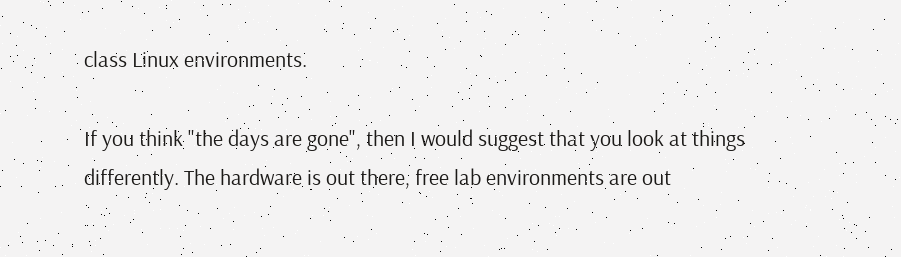class Linux environments.

If you think "the days are gone", then I would suggest that you look at things differently. The hardware is out there, free lab environments are out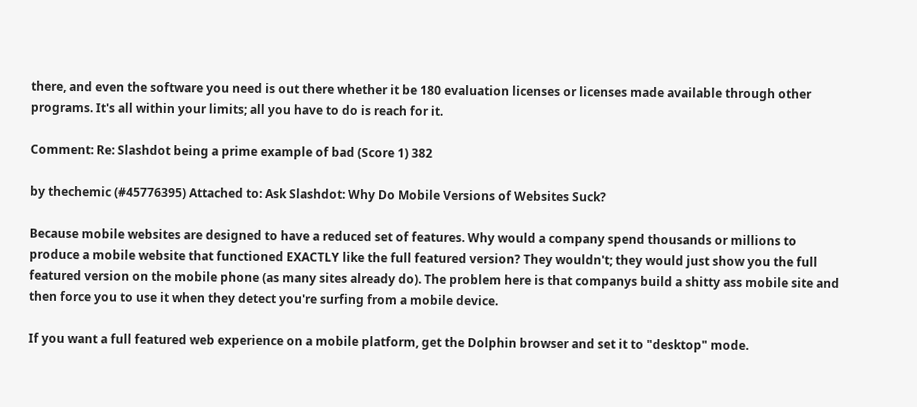there, and even the software you need is out there whether it be 180 evaluation licenses or licenses made available through other programs. It's all within your limits; all you have to do is reach for it.

Comment: Re: Slashdot being a prime example of bad (Score 1) 382

by thechemic (#45776395) Attached to: Ask Slashdot: Why Do Mobile Versions of Websites Suck?

Because mobile websites are designed to have a reduced set of features. Why would a company spend thousands or millions to produce a mobile website that functioned EXACTLY like the full featured version? They wouldn't; they would just show you the full featured version on the mobile phone (as many sites already do). The problem here is that companys build a shitty ass mobile site and then force you to use it when they detect you're surfing from a mobile device.

If you want a full featured web experience on a mobile platform, get the Dolphin browser and set it to "desktop" mode.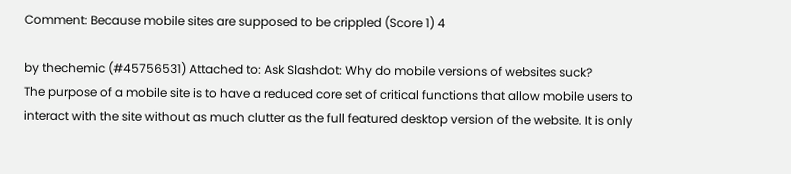Comment: Because mobile sites are supposed to be crippled (Score 1) 4

by thechemic (#45756531) Attached to: Ask Slashdot: Why do mobile versions of websites suck?
The purpose of a mobile site is to have a reduced core set of critical functions that allow mobile users to interact with the site without as much clutter as the full featured desktop version of the website. It is only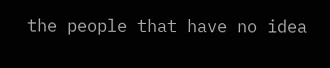the people that have no idea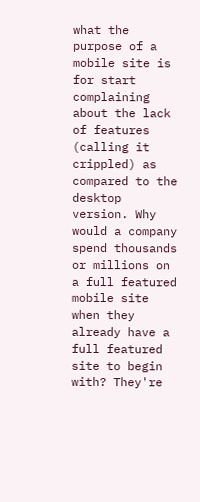what the purpose of a mobile site is for start complaining about the lack of features (calling it crippled) as compared to the desktop version. Why would a company spend thousands or millions on a full featured mobile site when they already have a full featured site to begin with? They're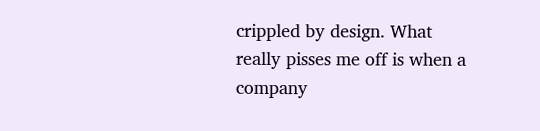crippled by design. What really pisses me off is when a company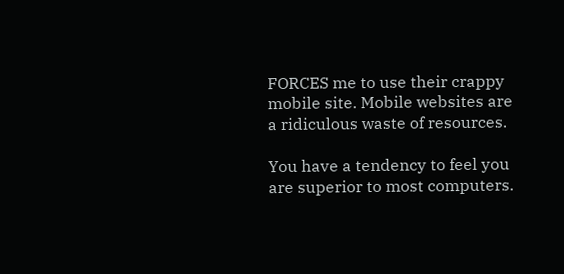FORCES me to use their crappy mobile site. Mobile websites are a ridiculous waste of resources.

You have a tendency to feel you are superior to most computers.